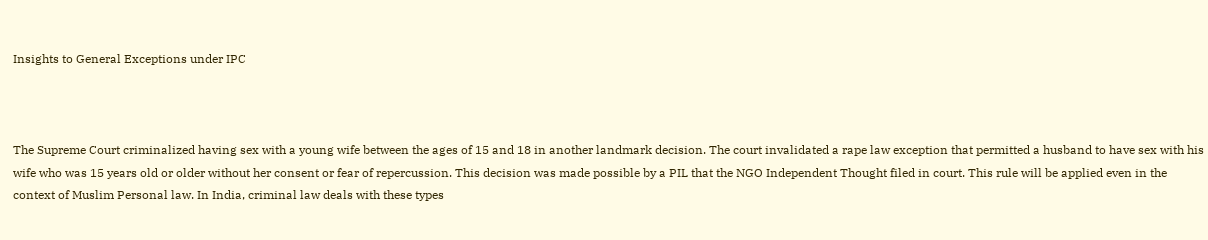Insights to General Exceptions under IPC



The Supreme Court criminalized having sex with a young wife between the ages of 15 and 18 in another landmark decision. The court invalidated a rape law exception that permitted a husband to have sex with his wife who was 15 years old or older without her consent or fear of repercussion. This decision was made possible by a PIL that the NGO Independent Thought filed in court. This rule will be applied even in the context of Muslim Personal law. In India, criminal law deals with these types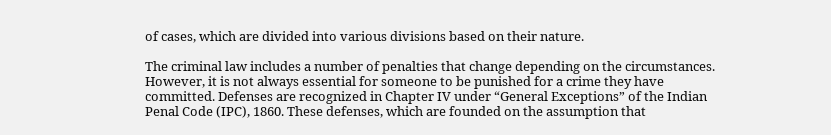of cases, which are divided into various divisions based on their nature.

The criminal law includes a number of penalties that change depending on the circumstances. However, it is not always essential for someone to be punished for a crime they have committed. Defenses are recognized in Chapter IV under “General Exceptions” of the Indian Penal Code (IPC), 1860. These defenses, which are founded on the assumption that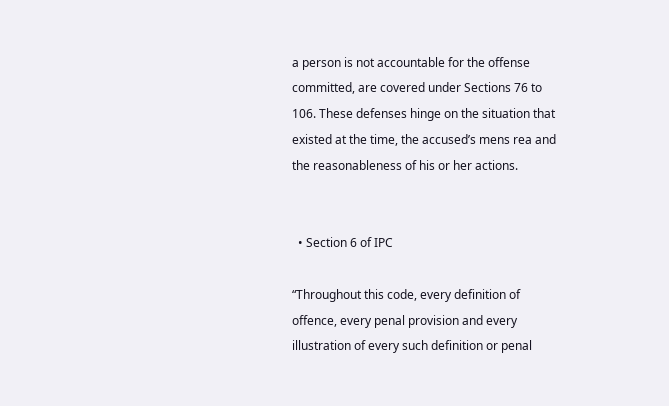a person is not accountable for the offense committed, are covered under Sections 76 to 106. These defenses hinge on the situation that existed at the time, the accused’s mens rea and the reasonableness of his or her actions.


  • Section 6 of IPC

“Throughout this code, every definition of offence, every penal provision and every illustration of every such definition or penal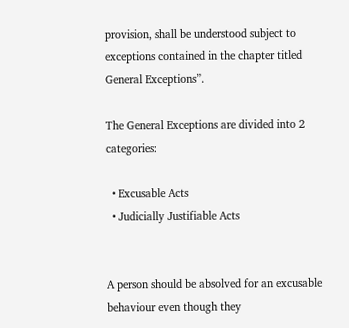provision, shall be understood subject to exceptions contained in the chapter titled General Exceptions”.

The General Exceptions are divided into 2 categories:

  • Excusable Acts
  • Judicially Justifiable Acts


A person should be absolved for an excusable behaviour even though they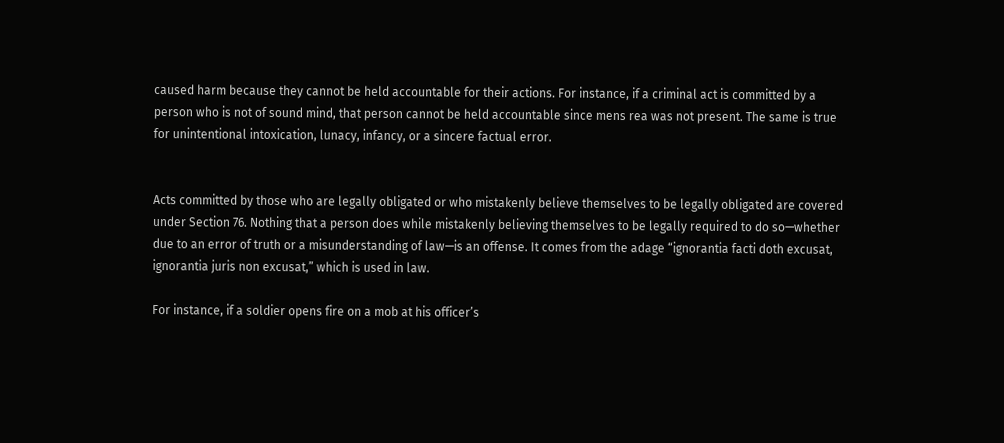caused harm because they cannot be held accountable for their actions. For instance, if a criminal act is committed by a person who is not of sound mind, that person cannot be held accountable since mens rea was not present. The same is true for unintentional intoxication, lunacy, infancy, or a sincere factual error.


Acts committed by those who are legally obligated or who mistakenly believe themselves to be legally obligated are covered under Section 76. Nothing that a person does while mistakenly believing themselves to be legally required to do so—whether due to an error of truth or a misunderstanding of law—is an offense. It comes from the adage “ignorantia facti doth excusat, ignorantia juris non excusat,” which is used in law.

For instance, if a soldier opens fire on a mob at his officer’s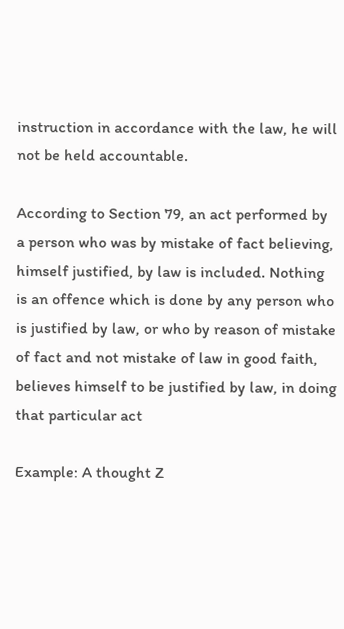instruction in accordance with the law, he will not be held accountable.

According to Section 79, an act performed by a person who was by mistake of fact believing, himself justified, by law is included. Nothing is an offence which is done by any person who is justified by law, or who by reason of mistake of fact and not mistake of law in good faith, believes himself to be justified by law, in doing that particular act

Example: A thought Z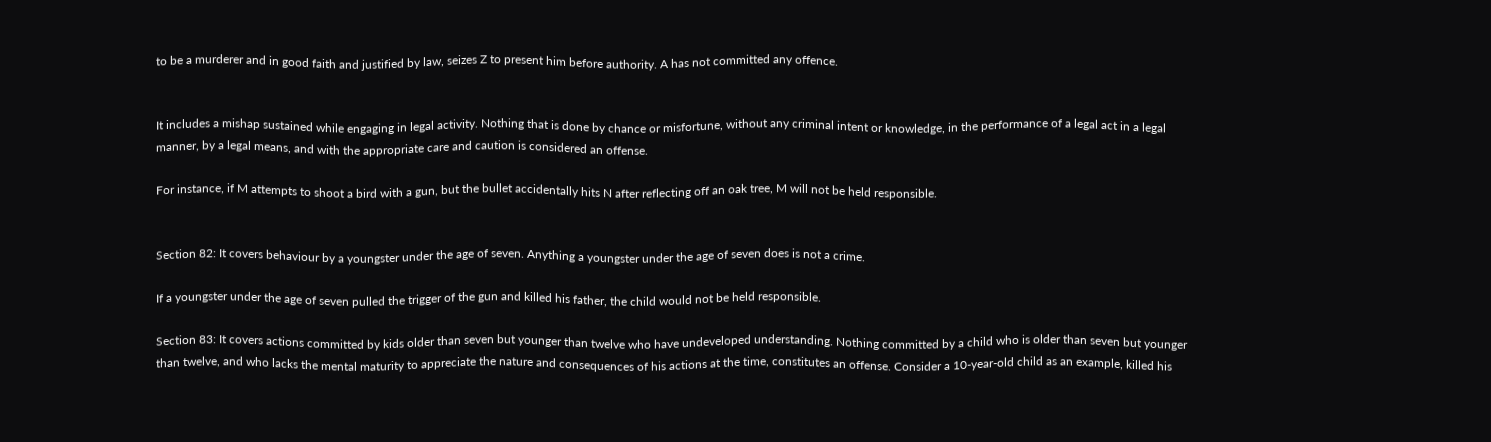to be a murderer and in good faith and justified by law, seizes Z to present him before authority. A has not committed any offence.


It includes a mishap sustained while engaging in legal activity. Nothing that is done by chance or misfortune, without any criminal intent or knowledge, in the performance of a legal act in a legal manner, by a legal means, and with the appropriate care and caution is considered an offense.

For instance, if M attempts to shoot a bird with a gun, but the bullet accidentally hits N after reflecting off an oak tree, M will not be held responsible.


Section 82: It covers behaviour by a youngster under the age of seven. Anything a youngster under the age of seven does is not a crime.

If a youngster under the age of seven pulled the trigger of the gun and killed his father, the child would not be held responsible.

Section 83: It covers actions committed by kids older than seven but younger than twelve who have undeveloped understanding. Nothing committed by a child who is older than seven but younger than twelve, and who lacks the mental maturity to appreciate the nature and consequences of his actions at the time, constitutes an offense. Consider a 10-year-old child as an example, killed his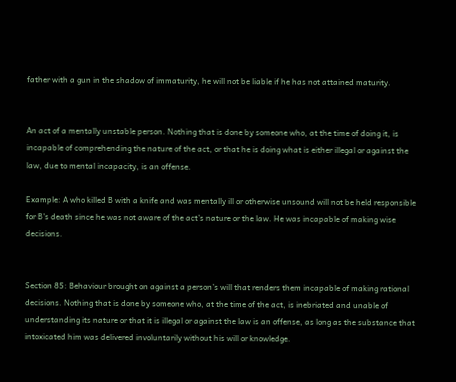father with a gun in the shadow of immaturity, he will not be liable if he has not attained maturity.


An act of a mentally unstable person. Nothing that is done by someone who, at the time of doing it, is incapable of comprehending the nature of the act, or that he is doing what is either illegal or against the law, due to mental incapacity, is an offense.

Example: A who killed B with a knife and was mentally ill or otherwise unsound will not be held responsible for B’s death since he was not aware of the act’s nature or the law. He was incapable of making wise decisions.


Section 85: Behaviour brought on against a person’s will that renders them incapable of making rational decisions. Nothing that is done by someone who, at the time of the act, is inebriated and unable of understanding its nature or that it is illegal or against the law is an offense, as long as the substance that intoxicated him was delivered involuntarily without his will or knowledge.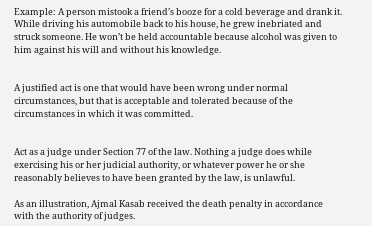Example: A person mistook a friend’s booze for a cold beverage and drank it. While driving his automobile back to his house, he grew inebriated and struck someone. He won’t be held accountable because alcohol was given to him against his will and without his knowledge.


A justified act is one that would have been wrong under normal circumstances, but that is acceptable and tolerated because of the circumstances in which it was committed.


Act as a judge under Section 77 of the law. Nothing a judge does while exercising his or her judicial authority, or whatever power he or she reasonably believes to have been granted by the law, is unlawful.

As an illustration, Ajmal Kasab received the death penalty in accordance with the authority of judges.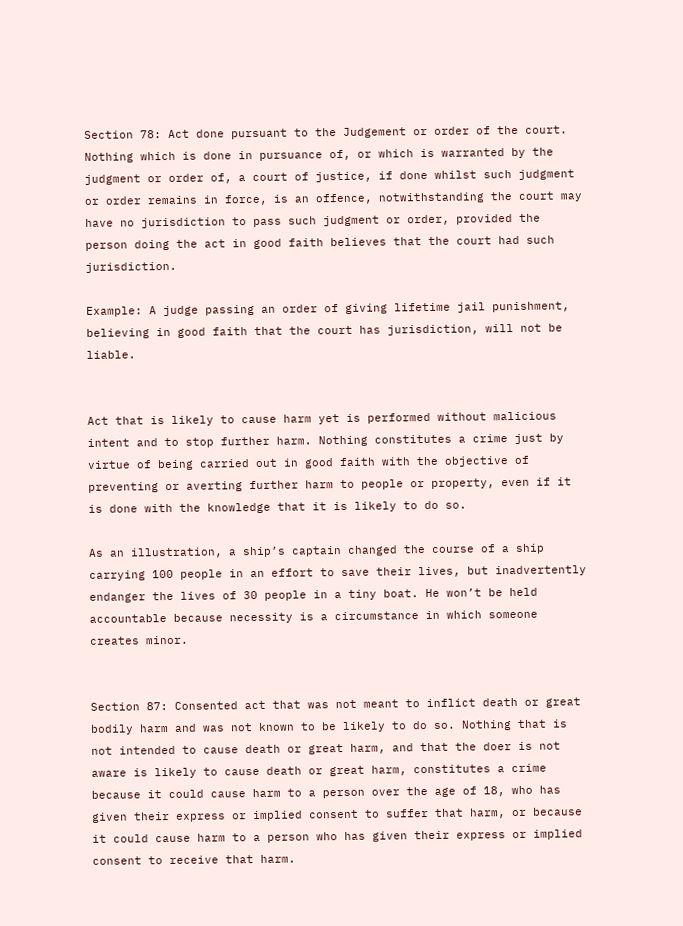Section 78: Act done pursuant to the Judgement or order of the court. Nothing which is done in pursuance of, or which is warranted by the judgment or order of, a court of justice, if done whilst such judgment or order remains in force, is an offence, notwithstanding the court may have no jurisdiction to pass such judgment or order, provided the person doing the act in good faith believes that the court had such jurisdiction.

Example: A judge passing an order of giving lifetime jail punishment, believing in good faith that the court has jurisdiction, will not be liable.


Act that is likely to cause harm yet is performed without malicious intent and to stop further harm. Nothing constitutes a crime just by virtue of being carried out in good faith with the objective of preventing or averting further harm to people or property, even if it is done with the knowledge that it is likely to do so.

As an illustration, a ship’s captain changed the course of a ship carrying 100 people in an effort to save their lives, but inadvertently endanger the lives of 30 people in a tiny boat. He won’t be held accountable because necessity is a circumstance in which someone creates minor.


Section 87: Consented act that was not meant to inflict death or great bodily harm and was not known to be likely to do so. Nothing that is not intended to cause death or great harm, and that the doer is not aware is likely to cause death or great harm, constitutes a crime because it could cause harm to a person over the age of 18, who has given their express or implied consent to suffer that harm, or because it could cause harm to a person who has given their express or implied consent to receive that harm.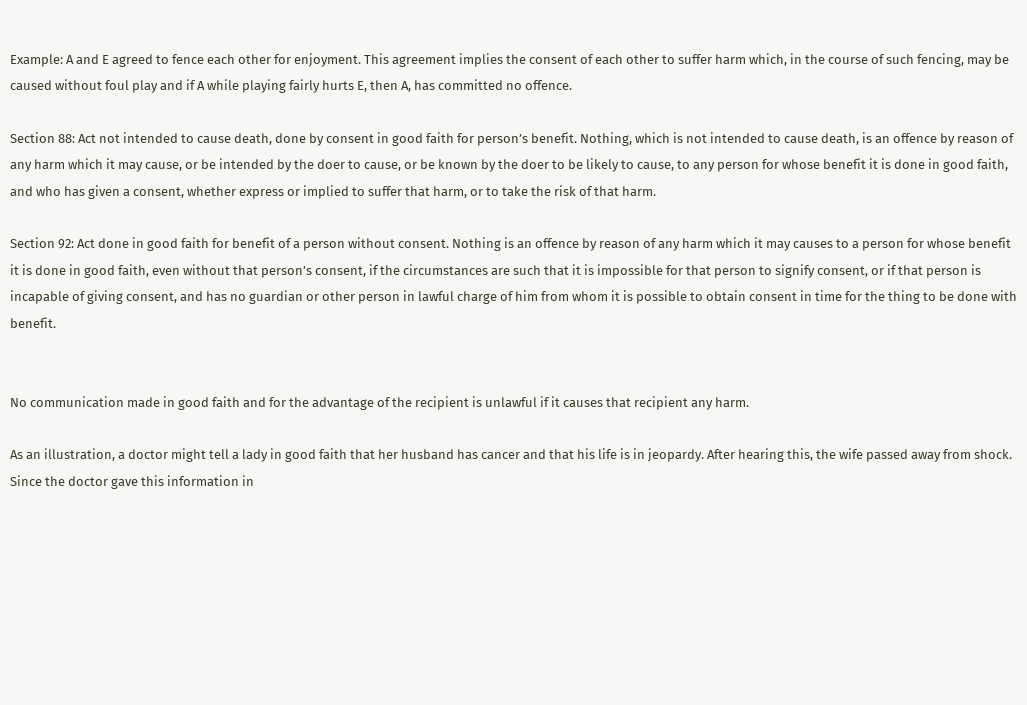Example: A and E agreed to fence each other for enjoyment. This agreement implies the consent of each other to suffer harm which, in the course of such fencing, may be caused without foul play and if A while playing fairly hurts E, then A, has committed no offence.

Section 88: Act not intended to cause death, done by consent in good faith for person’s benefit. Nothing, which is not intended to cause death, is an offence by reason of any harm which it may cause, or be intended by the doer to cause, or be known by the doer to be likely to cause, to any person for whose benefit it is done in good faith, and who has given a consent, whether express or implied to suffer that harm, or to take the risk of that harm.

Section 92: Act done in good faith for benefit of a person without consent. Nothing is an offence by reason of any harm which it may causes to a person for whose benefit it is done in good faith, even without that person’s consent, if the circumstances are such that it is impossible for that person to signify consent, or if that person is incapable of giving consent, and has no guardian or other person in lawful charge of him from whom it is possible to obtain consent in time for the thing to be done with benefit.


No communication made in good faith and for the advantage of the recipient is unlawful if it causes that recipient any harm.

As an illustration, a doctor might tell a lady in good faith that her husband has cancer and that his life is in jeopardy. After hearing this, the wife passed away from shock. Since the doctor gave this information in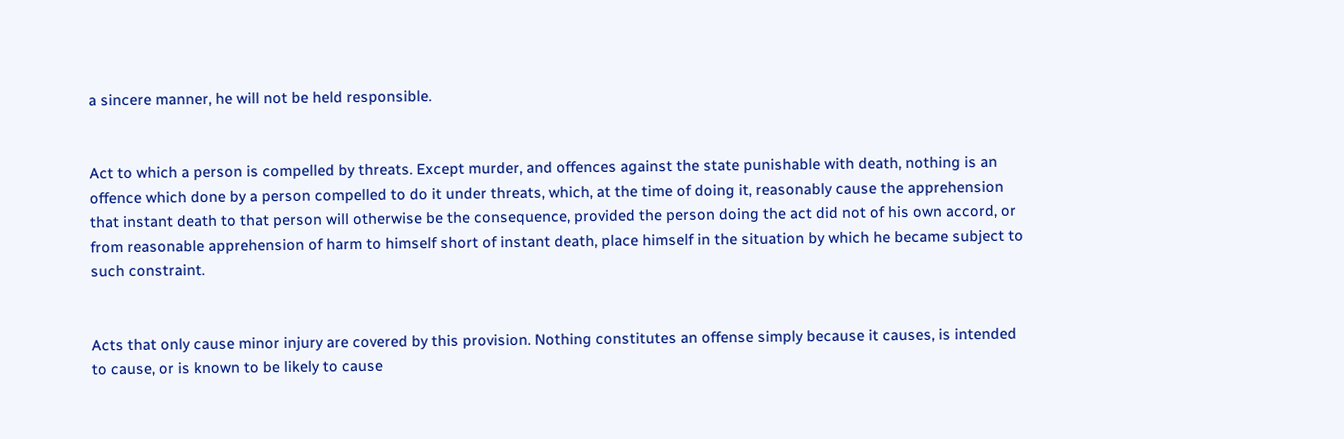a sincere manner, he will not be held responsible.


Act to which a person is compelled by threats. Except murder, and offences against the state punishable with death, nothing is an offence which done by a person compelled to do it under threats, which, at the time of doing it, reasonably cause the apprehension that instant death to that person will otherwise be the consequence, provided the person doing the act did not of his own accord, or from reasonable apprehension of harm to himself short of instant death, place himself in the situation by which he became subject to such constraint.


Acts that only cause minor injury are covered by this provision. Nothing constitutes an offense simply because it causes, is intended to cause, or is known to be likely to cause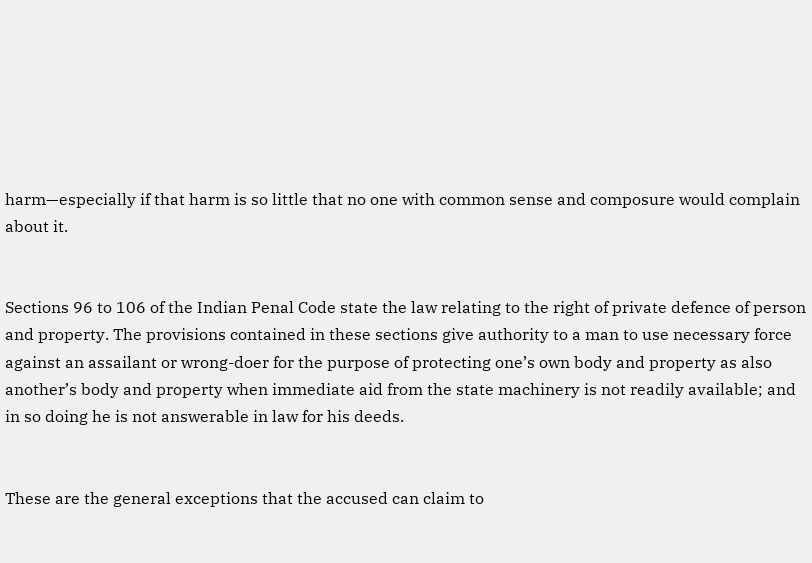harm—especially if that harm is so little that no one with common sense and composure would complain about it.


Sections 96 to 106 of the Indian Penal Code state the law relating to the right of private defence of person and property. The provisions contained in these sections give authority to a man to use necessary force against an assailant or wrong-doer for the purpose of protecting one’s own body and property as also another’s body and property when immediate aid from the state machinery is not readily available; and in so doing he is not answerable in law for his deeds.


These are the general exceptions that the accused can claim to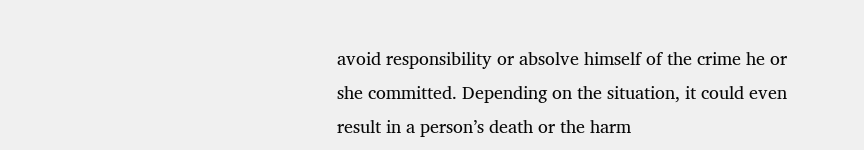avoid responsibility or absolve himself of the crime he or she committed. Depending on the situation, it could even result in a person’s death or the harm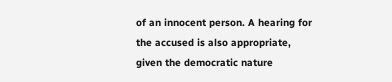of an innocent person. A hearing for the accused is also appropriate, given the democratic nature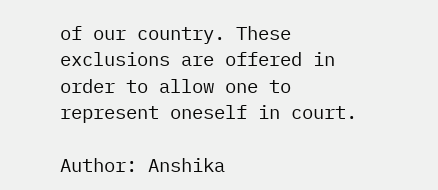of our country. These exclusions are offered in order to allow one to represent oneself in court.

Author: Anshika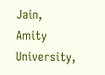Jain,
Amity University,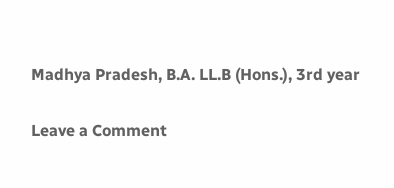Madhya Pradesh, B.A. LL.B (Hons.), 3rd year

Leave a Comment